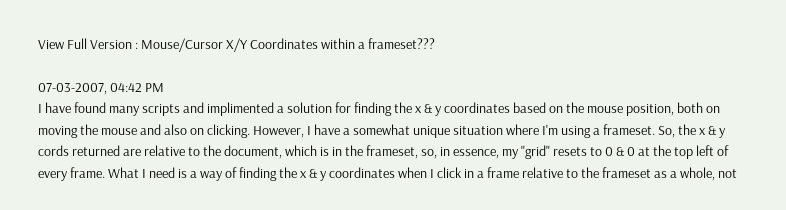View Full Version : Mouse/Cursor X/Y Coordinates within a frameset???

07-03-2007, 04:42 PM
I have found many scripts and implimented a solution for finding the x & y coordinates based on the mouse position, both on moving the mouse and also on clicking. However, I have a somewhat unique situation where I'm using a frameset. So, the x & y cords returned are relative to the document, which is in the frameset, so, in essence, my "grid" resets to 0 & 0 at the top left of every frame. What I need is a way of finding the x & y coordinates when I click in a frame relative to the frameset as a whole, not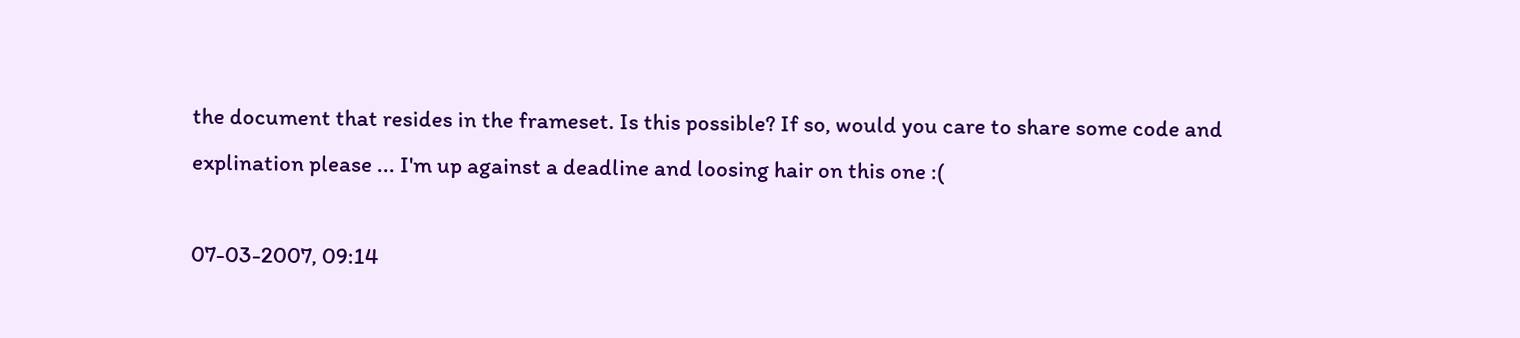the document that resides in the frameset. Is this possible? If so, would you care to share some code and explination please ... I'm up against a deadline and loosing hair on this one :(

07-03-2007, 09:14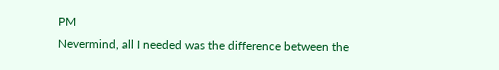PM
Nevermind, all I needed was the difference between the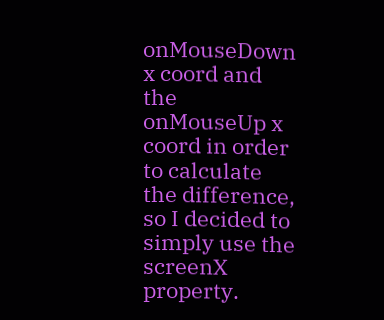onMouseDown x coord and the onMouseUp x coord in order to calculate the difference, so I decided to simply use the screenX property.